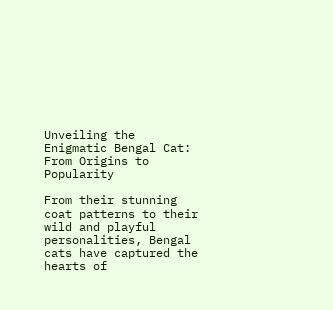Unveiling the Enigmatic Bengal Cat: From Origins to Popularity

From their stunning coat patterns to their wild and playful personalities, Bengal cats have captured the hearts of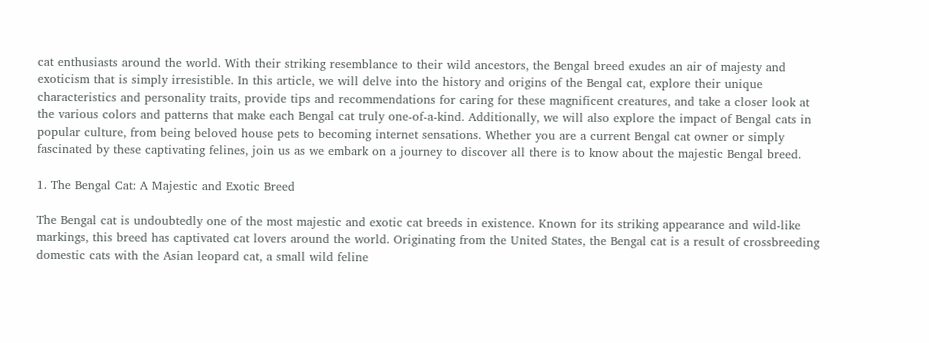cat enthusiasts around the world. With their striking resemblance to their wild ancestors, the Bengal breed exudes an air of majesty and exoticism that is simply irresistible. In this article, we will delve into the history and origins of the Bengal cat, explore their unique characteristics and personality traits, provide tips and recommendations for caring for these magnificent creatures, and take a closer look at the various colors and patterns that make each Bengal cat truly one-of-a-kind. Additionally, we will also explore the impact of Bengal cats in popular culture, from being beloved house pets to becoming internet sensations. Whether you are a current Bengal cat owner or simply fascinated by these captivating felines, join us as we embark on a journey to discover all there is to know about the majestic Bengal breed.

1. The Bengal Cat: A Majestic and Exotic Breed

The Bengal cat is undoubtedly one of the most majestic and exotic cat breeds in existence. Known for its striking appearance and wild-like markings, this breed has captivated cat lovers around the world. Originating from the United States, the Bengal cat is a result of crossbreeding domestic cats with the Asian leopard cat, a small wild feline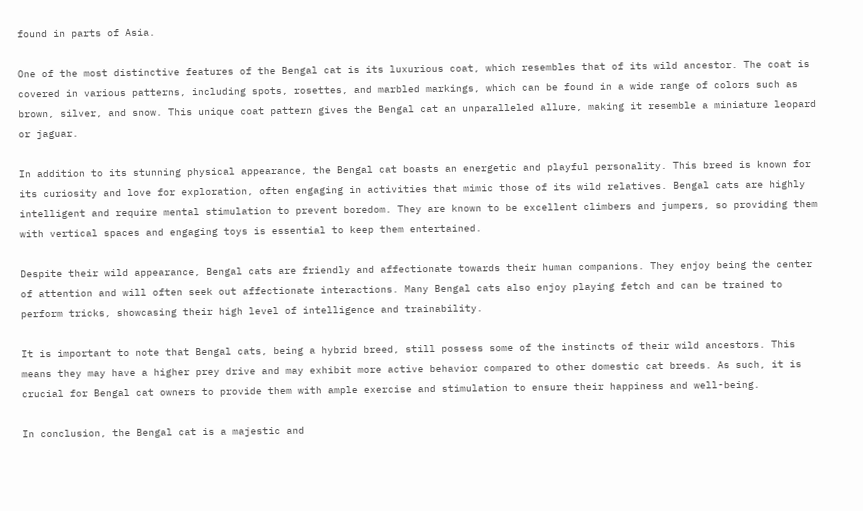found in parts of Asia.

One of the most distinctive features of the Bengal cat is its luxurious coat, which resembles that of its wild ancestor. The coat is covered in various patterns, including spots, rosettes, and marbled markings, which can be found in a wide range of colors such as brown, silver, and snow. This unique coat pattern gives the Bengal cat an unparalleled allure, making it resemble a miniature leopard or jaguar.

In addition to its stunning physical appearance, the Bengal cat boasts an energetic and playful personality. This breed is known for its curiosity and love for exploration, often engaging in activities that mimic those of its wild relatives. Bengal cats are highly intelligent and require mental stimulation to prevent boredom. They are known to be excellent climbers and jumpers, so providing them with vertical spaces and engaging toys is essential to keep them entertained.

Despite their wild appearance, Bengal cats are friendly and affectionate towards their human companions. They enjoy being the center of attention and will often seek out affectionate interactions. Many Bengal cats also enjoy playing fetch and can be trained to perform tricks, showcasing their high level of intelligence and trainability.

It is important to note that Bengal cats, being a hybrid breed, still possess some of the instincts of their wild ancestors. This means they may have a higher prey drive and may exhibit more active behavior compared to other domestic cat breeds. As such, it is crucial for Bengal cat owners to provide them with ample exercise and stimulation to ensure their happiness and well-being.

In conclusion, the Bengal cat is a majestic and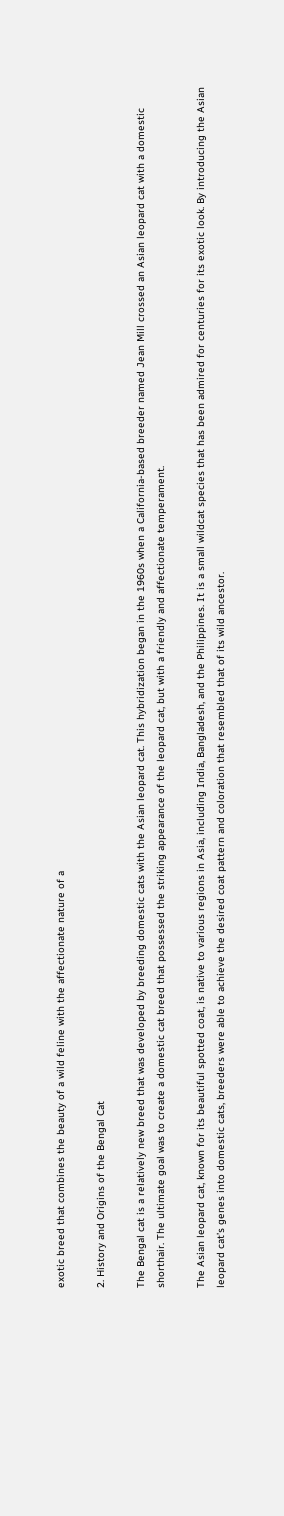exotic breed that combines the beauty of a wild feline with the affectionate nature of a

2. History and Origins of the Bengal Cat

The Bengal cat is a relatively new breed that was developed by breeding domestic cats with the Asian leopard cat. This hybridization began in the 1960s when a California-based breeder named Jean Mill crossed an Asian leopard cat with a domestic shorthair. The ultimate goal was to create a domestic cat breed that possessed the striking appearance of the leopard cat, but with a friendly and affectionate temperament.

The Asian leopard cat, known for its beautiful spotted coat, is native to various regions in Asia, including India, Bangladesh, and the Philippines. It is a small wildcat species that has been admired for centuries for its exotic look. By introducing the Asian leopard cat’s genes into domestic cats, breeders were able to achieve the desired coat pattern and coloration that resembled that of its wild ancestor.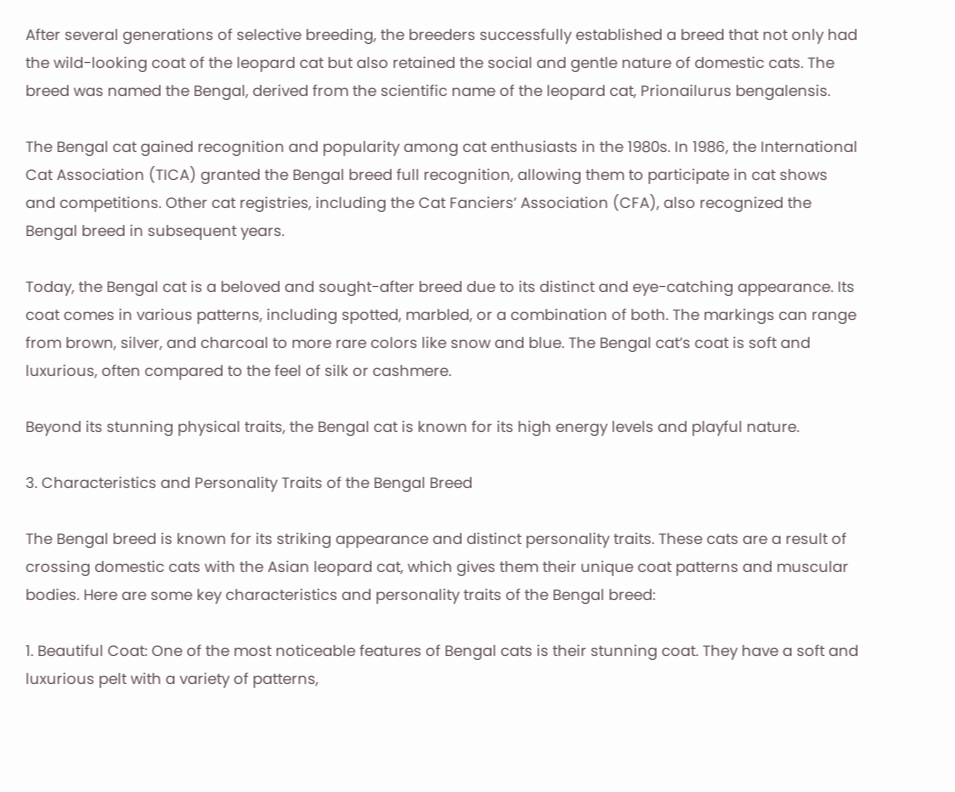After several generations of selective breeding, the breeders successfully established a breed that not only had the wild-looking coat of the leopard cat but also retained the social and gentle nature of domestic cats. The breed was named the Bengal, derived from the scientific name of the leopard cat, Prionailurus bengalensis.

The Bengal cat gained recognition and popularity among cat enthusiasts in the 1980s. In 1986, the International Cat Association (TICA) granted the Bengal breed full recognition, allowing them to participate in cat shows and competitions. Other cat registries, including the Cat Fanciers’ Association (CFA), also recognized the Bengal breed in subsequent years.

Today, the Bengal cat is a beloved and sought-after breed due to its distinct and eye-catching appearance. Its coat comes in various patterns, including spotted, marbled, or a combination of both. The markings can range from brown, silver, and charcoal to more rare colors like snow and blue. The Bengal cat’s coat is soft and luxurious, often compared to the feel of silk or cashmere.

Beyond its stunning physical traits, the Bengal cat is known for its high energy levels and playful nature.

3. Characteristics and Personality Traits of the Bengal Breed

The Bengal breed is known for its striking appearance and distinct personality traits. These cats are a result of crossing domestic cats with the Asian leopard cat, which gives them their unique coat patterns and muscular bodies. Here are some key characteristics and personality traits of the Bengal breed:

1. Beautiful Coat: One of the most noticeable features of Bengal cats is their stunning coat. They have a soft and luxurious pelt with a variety of patterns,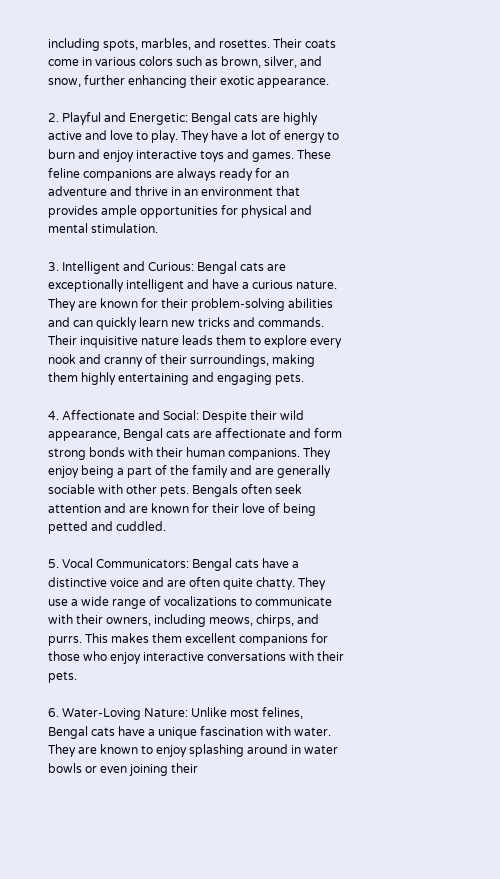including spots, marbles, and rosettes. Their coats come in various colors such as brown, silver, and snow, further enhancing their exotic appearance.

2. Playful and Energetic: Bengal cats are highly active and love to play. They have a lot of energy to burn and enjoy interactive toys and games. These feline companions are always ready for an adventure and thrive in an environment that provides ample opportunities for physical and mental stimulation.

3. Intelligent and Curious: Bengal cats are exceptionally intelligent and have a curious nature. They are known for their problem-solving abilities and can quickly learn new tricks and commands. Their inquisitive nature leads them to explore every nook and cranny of their surroundings, making them highly entertaining and engaging pets.

4. Affectionate and Social: Despite their wild appearance, Bengal cats are affectionate and form strong bonds with their human companions. They enjoy being a part of the family and are generally sociable with other pets. Bengals often seek attention and are known for their love of being petted and cuddled.

5. Vocal Communicators: Bengal cats have a distinctive voice and are often quite chatty. They use a wide range of vocalizations to communicate with their owners, including meows, chirps, and purrs. This makes them excellent companions for those who enjoy interactive conversations with their pets.

6. Water-Loving Nature: Unlike most felines, Bengal cats have a unique fascination with water. They are known to enjoy splashing around in water bowls or even joining their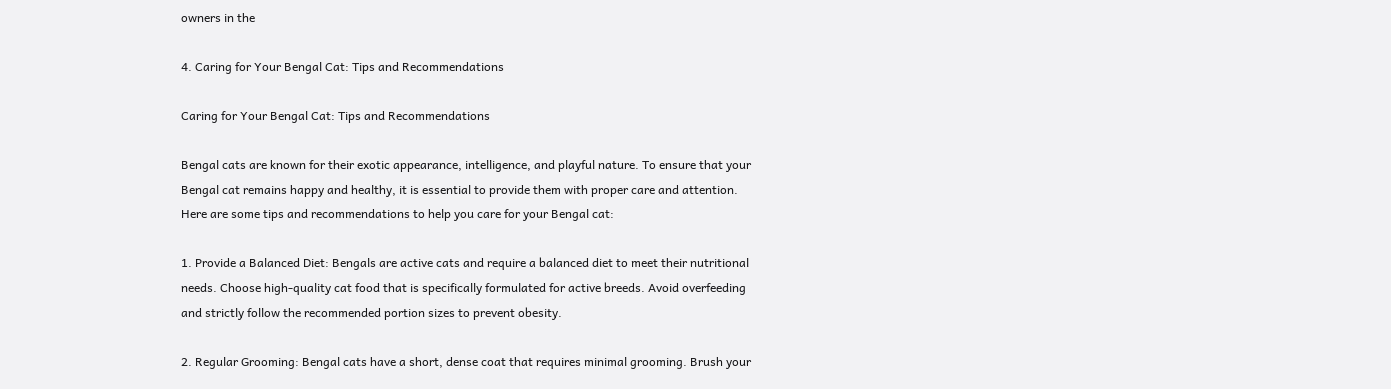owners in the

4. Caring for Your Bengal Cat: Tips and Recommendations

Caring for Your Bengal Cat: Tips and Recommendations

Bengal cats are known for their exotic appearance, intelligence, and playful nature. To ensure that your Bengal cat remains happy and healthy, it is essential to provide them with proper care and attention. Here are some tips and recommendations to help you care for your Bengal cat:

1. Provide a Balanced Diet: Bengals are active cats and require a balanced diet to meet their nutritional needs. Choose high-quality cat food that is specifically formulated for active breeds. Avoid overfeeding and strictly follow the recommended portion sizes to prevent obesity.

2. Regular Grooming: Bengal cats have a short, dense coat that requires minimal grooming. Brush your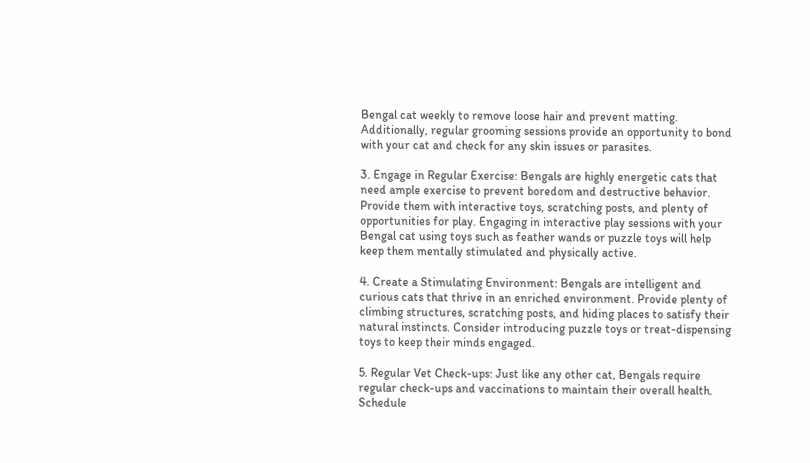Bengal cat weekly to remove loose hair and prevent matting. Additionally, regular grooming sessions provide an opportunity to bond with your cat and check for any skin issues or parasites.

3. Engage in Regular Exercise: Bengals are highly energetic cats that need ample exercise to prevent boredom and destructive behavior. Provide them with interactive toys, scratching posts, and plenty of opportunities for play. Engaging in interactive play sessions with your Bengal cat using toys such as feather wands or puzzle toys will help keep them mentally stimulated and physically active.

4. Create a Stimulating Environment: Bengals are intelligent and curious cats that thrive in an enriched environment. Provide plenty of climbing structures, scratching posts, and hiding places to satisfy their natural instincts. Consider introducing puzzle toys or treat-dispensing toys to keep their minds engaged.

5. Regular Vet Check-ups: Just like any other cat, Bengals require regular check-ups and vaccinations to maintain their overall health. Schedule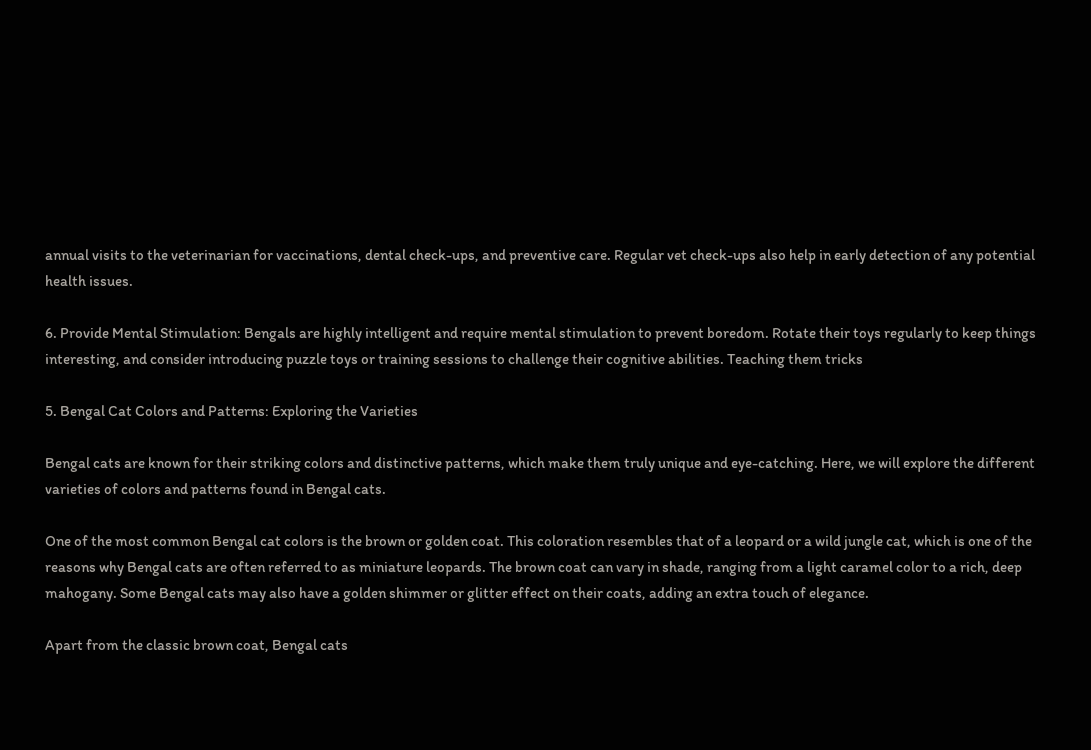annual visits to the veterinarian for vaccinations, dental check-ups, and preventive care. Regular vet check-ups also help in early detection of any potential health issues.

6. Provide Mental Stimulation: Bengals are highly intelligent and require mental stimulation to prevent boredom. Rotate their toys regularly to keep things interesting, and consider introducing puzzle toys or training sessions to challenge their cognitive abilities. Teaching them tricks

5. Bengal Cat Colors and Patterns: Exploring the Varieties

Bengal cats are known for their striking colors and distinctive patterns, which make them truly unique and eye-catching. Here, we will explore the different varieties of colors and patterns found in Bengal cats.

One of the most common Bengal cat colors is the brown or golden coat. This coloration resembles that of a leopard or a wild jungle cat, which is one of the reasons why Bengal cats are often referred to as miniature leopards. The brown coat can vary in shade, ranging from a light caramel color to a rich, deep mahogany. Some Bengal cats may also have a golden shimmer or glitter effect on their coats, adding an extra touch of elegance.

Apart from the classic brown coat, Bengal cats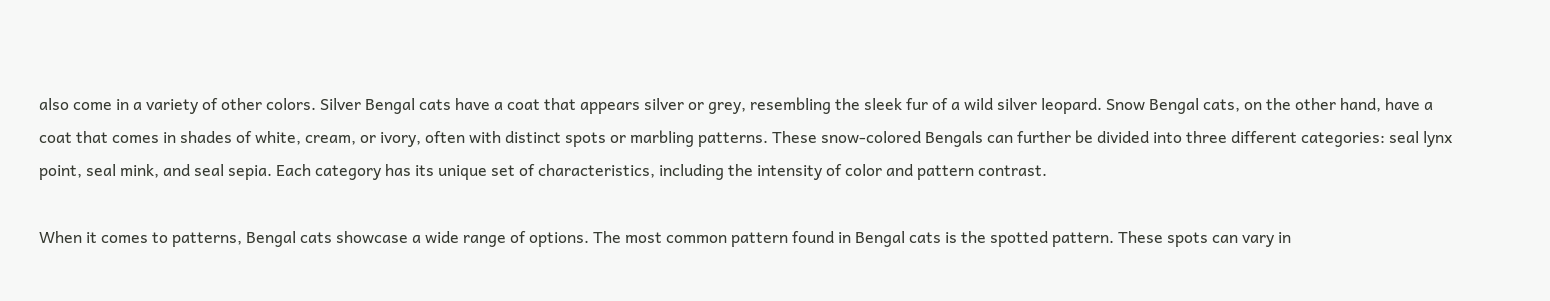also come in a variety of other colors. Silver Bengal cats have a coat that appears silver or grey, resembling the sleek fur of a wild silver leopard. Snow Bengal cats, on the other hand, have a coat that comes in shades of white, cream, or ivory, often with distinct spots or marbling patterns. These snow-colored Bengals can further be divided into three different categories: seal lynx point, seal mink, and seal sepia. Each category has its unique set of characteristics, including the intensity of color and pattern contrast.

When it comes to patterns, Bengal cats showcase a wide range of options. The most common pattern found in Bengal cats is the spotted pattern. These spots can vary in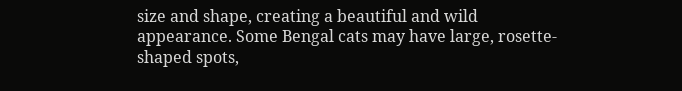size and shape, creating a beautiful and wild appearance. Some Bengal cats may have large, rosette-shaped spots,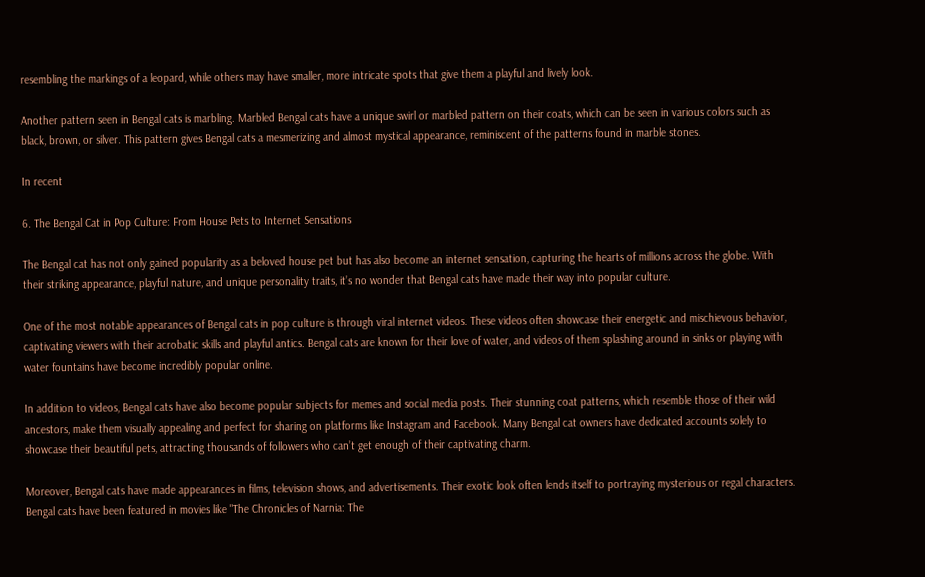resembling the markings of a leopard, while others may have smaller, more intricate spots that give them a playful and lively look.

Another pattern seen in Bengal cats is marbling. Marbled Bengal cats have a unique swirl or marbled pattern on their coats, which can be seen in various colors such as black, brown, or silver. This pattern gives Bengal cats a mesmerizing and almost mystical appearance, reminiscent of the patterns found in marble stones.

In recent

6. The Bengal Cat in Pop Culture: From House Pets to Internet Sensations

The Bengal cat has not only gained popularity as a beloved house pet but has also become an internet sensation, capturing the hearts of millions across the globe. With their striking appearance, playful nature, and unique personality traits, it’s no wonder that Bengal cats have made their way into popular culture.

One of the most notable appearances of Bengal cats in pop culture is through viral internet videos. These videos often showcase their energetic and mischievous behavior, captivating viewers with their acrobatic skills and playful antics. Bengal cats are known for their love of water, and videos of them splashing around in sinks or playing with water fountains have become incredibly popular online.

In addition to videos, Bengal cats have also become popular subjects for memes and social media posts. Their stunning coat patterns, which resemble those of their wild ancestors, make them visually appealing and perfect for sharing on platforms like Instagram and Facebook. Many Bengal cat owners have dedicated accounts solely to showcase their beautiful pets, attracting thousands of followers who can’t get enough of their captivating charm.

Moreover, Bengal cats have made appearances in films, television shows, and advertisements. Their exotic look often lends itself to portraying mysterious or regal characters. Bengal cats have been featured in movies like "The Chronicles of Narnia: The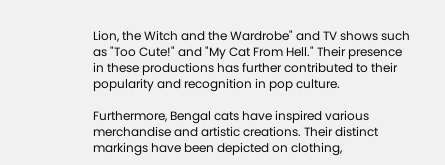Lion, the Witch and the Wardrobe" and TV shows such as "Too Cute!" and "My Cat From Hell." Their presence in these productions has further contributed to their popularity and recognition in pop culture.

Furthermore, Bengal cats have inspired various merchandise and artistic creations. Their distinct markings have been depicted on clothing,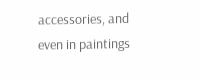accessories, and even in paintings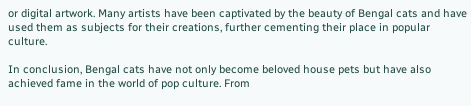or digital artwork. Many artists have been captivated by the beauty of Bengal cats and have used them as subjects for their creations, further cementing their place in popular culture.

In conclusion, Bengal cats have not only become beloved house pets but have also achieved fame in the world of pop culture. From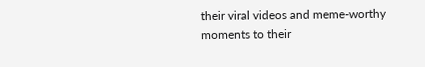their viral videos and meme-worthy moments to their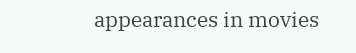appearances in movies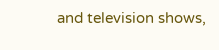and television shows,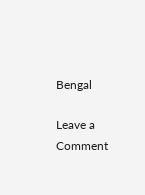Bengal

Leave a Comment